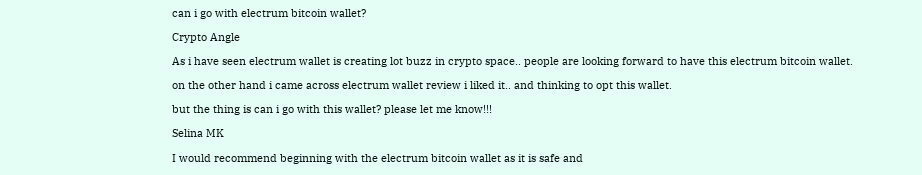can i go with electrum bitcoin wallet?

Crypto Angle

As i have seen electrum wallet is creating lot buzz in crypto space.. people are looking forward to have this electrum bitcoin wallet.

on the other hand i came across electrum wallet review i liked it.. and thinking to opt this wallet.

but the thing is can i go with this wallet? please let me know!!!

Selina MK

I would recommend beginning with the electrum bitcoin wallet as it is safe and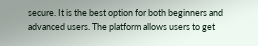secure. It is the best option for both beginners and advanced users. The platform allows users to get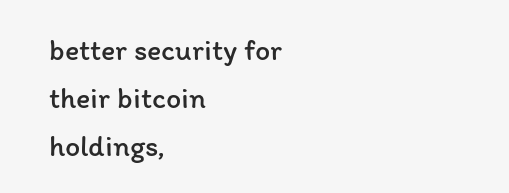better security for their bitcoin holdings,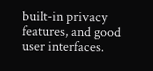built-in privacy features, and good user interfaces.